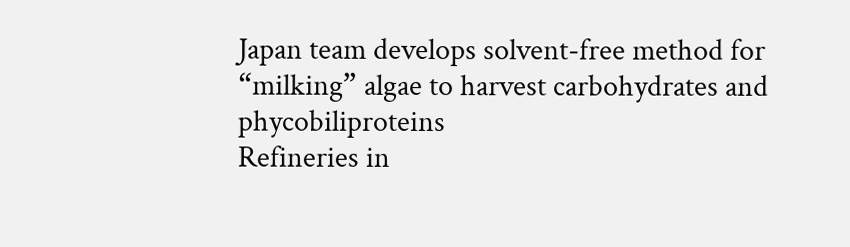Japan team develops solvent-free method for “milking” algae to harvest carbohydrates and phycobiliproteins
Refineries in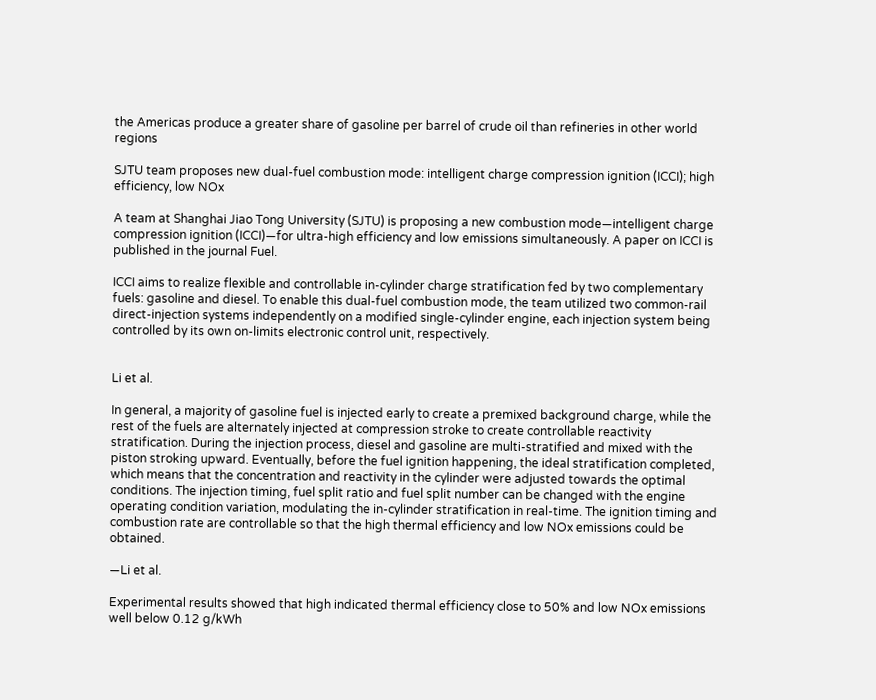the Americas produce a greater share of gasoline per barrel of crude oil than refineries in other world regions

SJTU team proposes new dual-fuel combustion mode: intelligent charge compression ignition (ICCI); high efficiency, low NOx

A team at Shanghai Jiao Tong University (SJTU) is proposing a new combustion mode—intelligent charge compression ignition (ICCI)—for ultra-high efficiency and low emissions simultaneously. A paper on ICCI is published in the journal Fuel.

ICCI aims to realize flexible and controllable in-cylinder charge stratification fed by two complementary fuels: gasoline and diesel. To enable this dual-fuel combustion mode, the team utilized two common-rail direct-injection systems independently on a modified single-cylinder engine, each injection system being controlled by its own on-limits electronic control unit, respectively.


Li et al.

In general, a majority of gasoline fuel is injected early to create a premixed background charge, while the rest of the fuels are alternately injected at compression stroke to create controllable reactivity stratification. During the injection process, diesel and gasoline are multi-stratified and mixed with the piston stroking upward. Eventually, before the fuel ignition happening, the ideal stratification completed, which means that the concentration and reactivity in the cylinder were adjusted towards the optimal conditions. The injection timing, fuel split ratio and fuel split number can be changed with the engine operating condition variation, modulating the in-cylinder stratification in real-time. The ignition timing and combustion rate are controllable so that the high thermal efficiency and low NOx emissions could be obtained.

—Li et al.

Experimental results showed that high indicated thermal efficiency close to 50% and low NOx emissions well below 0.12 g/kWh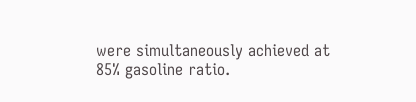were simultaneously achieved at 85% gasoline ratio.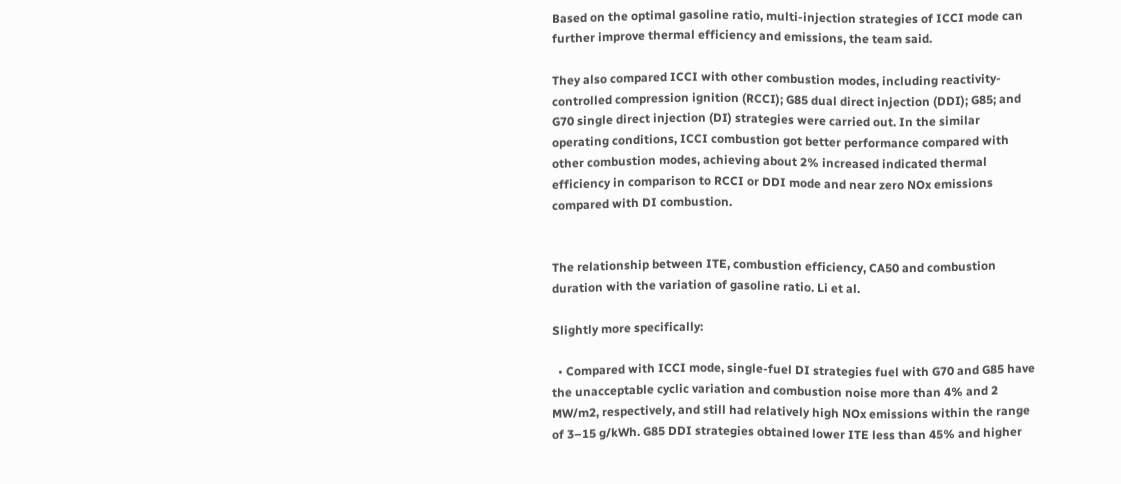Based on the optimal gasoline ratio, multi-injection strategies of ICCI mode can further improve thermal efficiency and emissions, the team said.

They also compared ICCI with other combustion modes, including reactivity-controlled compression ignition (RCCI); G85 dual direct injection (DDI); G85; and G70 single direct injection (DI) strategies were carried out. In the similar operating conditions, ICCI combustion got better performance compared with other combustion modes, achieving about 2% increased indicated thermal efficiency in comparison to RCCI or DDI mode and near zero NOx emissions compared with DI combustion.


The relationship between ITE, combustion efficiency, CA50 and combustion duration with the variation of gasoline ratio. Li et al.

Slightly more specifically:

  • Compared with ICCI mode, single-fuel DI strategies fuel with G70 and G85 have the unacceptable cyclic variation and combustion noise more than 4% and 2 MW/m2, respectively, and still had relatively high NOx emissions within the range of 3–15 g/kWh. G85 DDI strategies obtained lower ITE less than 45% and higher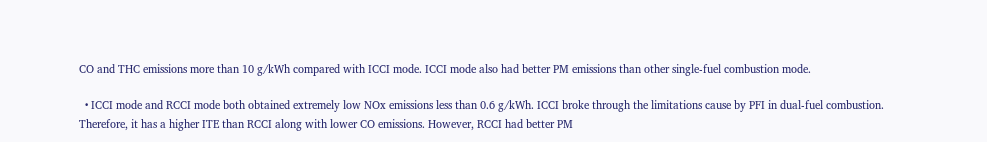CO and THC emissions more than 10 g/kWh compared with ICCI mode. ICCI mode also had better PM emissions than other single-fuel combustion mode.

  • ICCI mode and RCCI mode both obtained extremely low NOx emissions less than 0.6 g/kWh. ICCI broke through the limitations cause by PFI in dual-fuel combustion. Therefore, it has a higher ITE than RCCI along with lower CO emissions. However, RCCI had better PM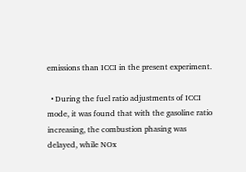emissions than ICCI in the present experiment.

  • During the fuel ratio adjustments of ICCI mode, it was found that with the gasoline ratio increasing, the combustion phasing was delayed, while NOx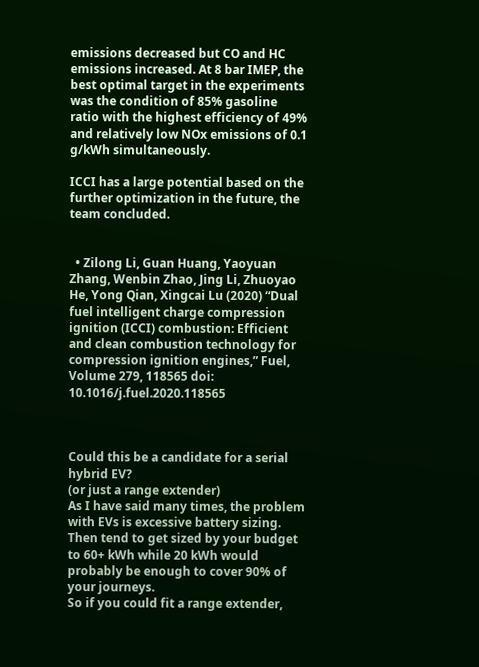emissions decreased but CO and HC emissions increased. At 8 bar IMEP, the best optimal target in the experiments was the condition of 85% gasoline ratio with the highest efficiency of 49% and relatively low NOx emissions of 0.1 g/kWh simultaneously.

ICCI has a large potential based on the further optimization in the future, the team concluded.


  • Zilong Li, Guan Huang, Yaoyuan Zhang, Wenbin Zhao, Jing Li, Zhuoyao He, Yong Qian, Xingcai Lu (2020) “Dual fuel intelligent charge compression ignition (ICCI) combustion: Efficient and clean combustion technology for compression ignition engines,” Fuel, Volume 279, 118565 doi: 10.1016/j.fuel.2020.118565



Could this be a candidate for a serial hybrid EV?
(or just a range extender)
As I have said many times, the problem with EVs is excessive battery sizing. Then tend to get sized by your budget to 60+ kWh while 20 kWh would probably be enough to cover 90% of your journeys.
So if you could fit a range extender,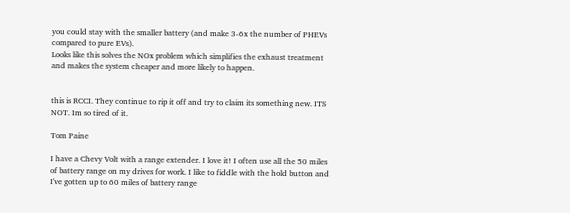you could stay with the smaller battery (and make 3-6x the number of PHEVs compared to pure EVs).
Looks like this solves the NOx problem which simplifies the exhaust treatment and makes the system cheaper and more likely to happen.


this is RCCI. They continue to rip it off and try to claim its something new. ITS NOT. Im so tired of it.

Tom Paine

I have a Chevy Volt with a range extender. I love it! I often use all the 50 miles of battery range on my drives for work. I like to fiddle with the hold button and I've gotten up to 60 miles of battery range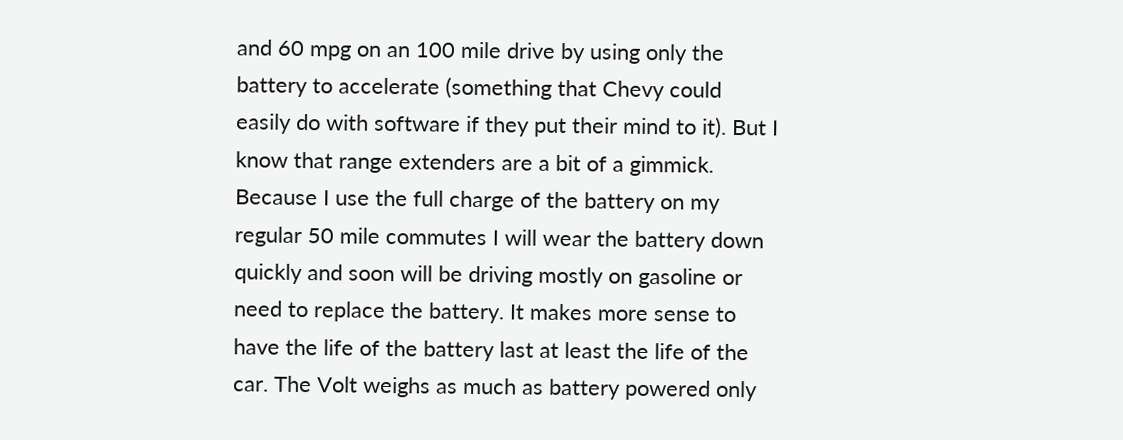and 60 mpg on an 100 mile drive by using only the battery to accelerate (something that Chevy could easily do with software if they put their mind to it). But I know that range extenders are a bit of a gimmick. Because I use the full charge of the battery on my regular 50 mile commutes I will wear the battery down quickly and soon will be driving mostly on gasoline or need to replace the battery. It makes more sense to have the life of the battery last at least the life of the car. The Volt weighs as much as battery powered only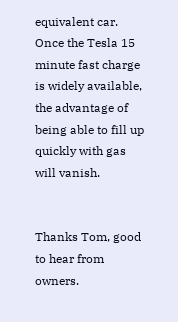equivalent car. Once the Tesla 15 minute fast charge is widely available, the advantage of being able to fill up quickly with gas will vanish.


Thanks Tom, good to hear from owners.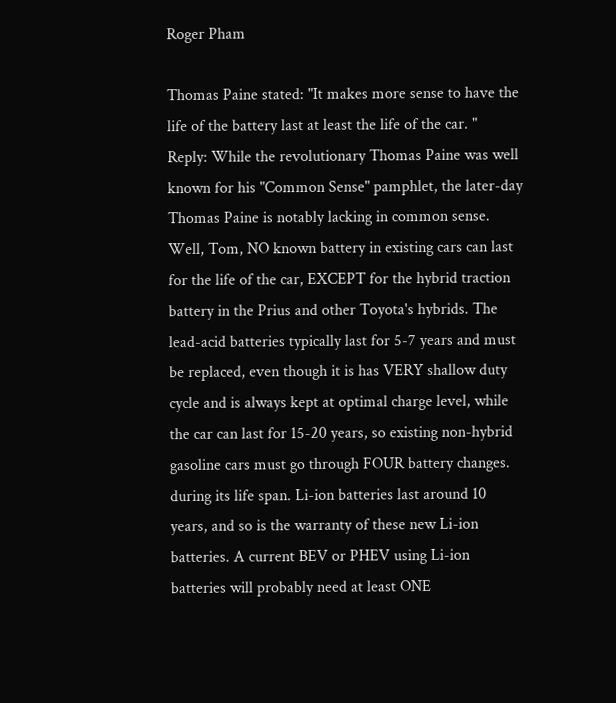Roger Pham

Thomas Paine stated: "It makes more sense to have the life of the battery last at least the life of the car. "
Reply: While the revolutionary Thomas Paine was well known for his "Common Sense" pamphlet, the later-day Thomas Paine is notably lacking in common sense. Well, Tom, NO known battery in existing cars can last for the life of the car, EXCEPT for the hybrid traction battery in the Prius and other Toyota's hybrids. The lead-acid batteries typically last for 5-7 years and must be replaced, even though it is has VERY shallow duty cycle and is always kept at optimal charge level, while the car can last for 15-20 years, so existing non-hybrid gasoline cars must go through FOUR battery changes. during its life span. Li-ion batteries last around 10 years, and so is the warranty of these new Li-ion batteries. A current BEV or PHEV using Li-ion batteries will probably need at least ONE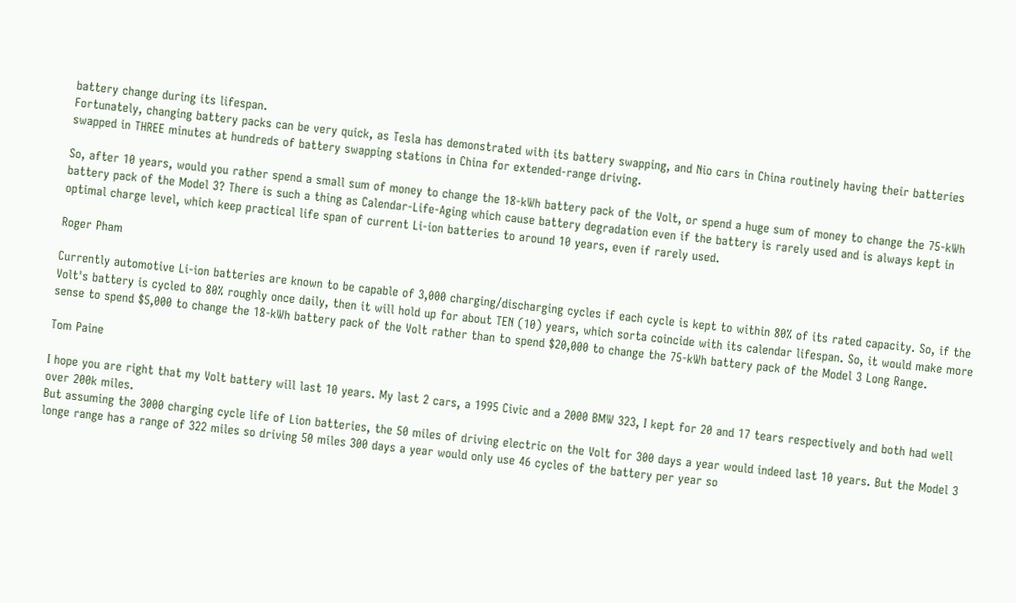battery change during its lifespan.
Fortunately, changing battery packs can be very quick, as Tesla has demonstrated with its battery swapping, and Nio cars in China routinely having their batteries swapped in THREE minutes at hundreds of battery swapping stations in China for extended-range driving.

So, after 10 years, would you rather spend a small sum of money to change the 18-kWh battery pack of the Volt, or spend a huge sum of money to change the 75-kWh battery pack of the Model 3? There is such a thing as Calendar-Life-Aging which cause battery degradation even if the battery is rarely used and is always kept in optimal charge level, which keep practical life span of current Li-ion batteries to around 10 years, even if rarely used.

Roger Pham

Currently automotive Li-ion batteries are known to be capable of 3,000 charging/discharging cycles if each cycle is kept to within 80% of its rated capacity. So, if the Volt's battery is cycled to 80% roughly once daily, then it will hold up for about TEN (10) years, which sorta coincide with its calendar lifespan. So, it would make more sense to spend $5,000 to change the 18-kWh battery pack of the Volt rather than to spend $20,000 to change the 75-kWh battery pack of the Model 3 Long Range.

Tom Paine

I hope you are right that my Volt battery will last 10 years. My last 2 cars, a 1995 Civic and a 2000 BMW 323, I kept for 20 and 17 tears respectively and both had well over 200k miles.
But assuming the 3000 charging cycle life of Lion batteries, the 50 miles of driving electric on the Volt for 300 days a year would indeed last 10 years. But the Model 3 longe range has a range of 322 miles so driving 50 miles 300 days a year would only use 46 cycles of the battery per year so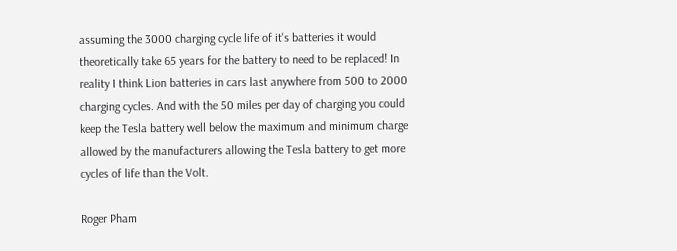assuming the 3000 charging cycle life of it's batteries it would theoretically take 65 years for the battery to need to be replaced! In reality I think Lion batteries in cars last anywhere from 500 to 2000 charging cycles. And with the 50 miles per day of charging you could keep the Tesla battery well below the maximum and minimum charge allowed by the manufacturers allowing the Tesla battery to get more cycles of life than the Volt.

Roger Pham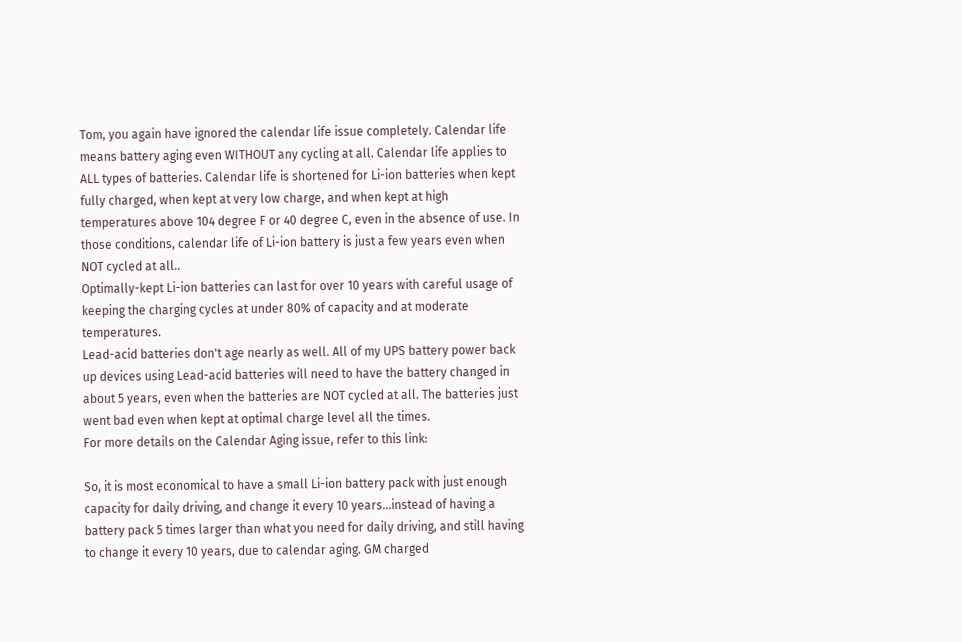Tom, you again have ignored the calendar life issue completely. Calendar life means battery aging even WITHOUT any cycling at all. Calendar life applies to ALL types of batteries. Calendar life is shortened for Li-ion batteries when kept fully charged, when kept at very low charge, and when kept at high temperatures above 104 degree F or 40 degree C, even in the absence of use. In those conditions, calendar life of Li-ion battery is just a few years even when NOT cycled at all..
Optimally-kept Li-ion batteries can last for over 10 years with careful usage of keeping the charging cycles at under 80% of capacity and at moderate temperatures.
Lead-acid batteries don't age nearly as well. All of my UPS battery power back up devices using Lead-acid batteries will need to have the battery changed in about 5 years, even when the batteries are NOT cycled at all. The batteries just went bad even when kept at optimal charge level all the times.
For more details on the Calendar Aging issue, refer to this link:

So, it is most economical to have a small Li-ion battery pack with just enough capacity for daily driving, and change it every 10 years...instead of having a battery pack 5 times larger than what you need for daily driving, and still having to change it every 10 years, due to calendar aging. GM charged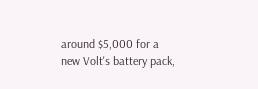around $5,000 for a new Volt's battery pack,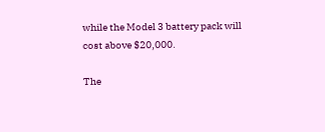while the Model 3 battery pack will cost above $20,000.

The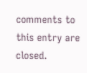comments to this entry are closed.